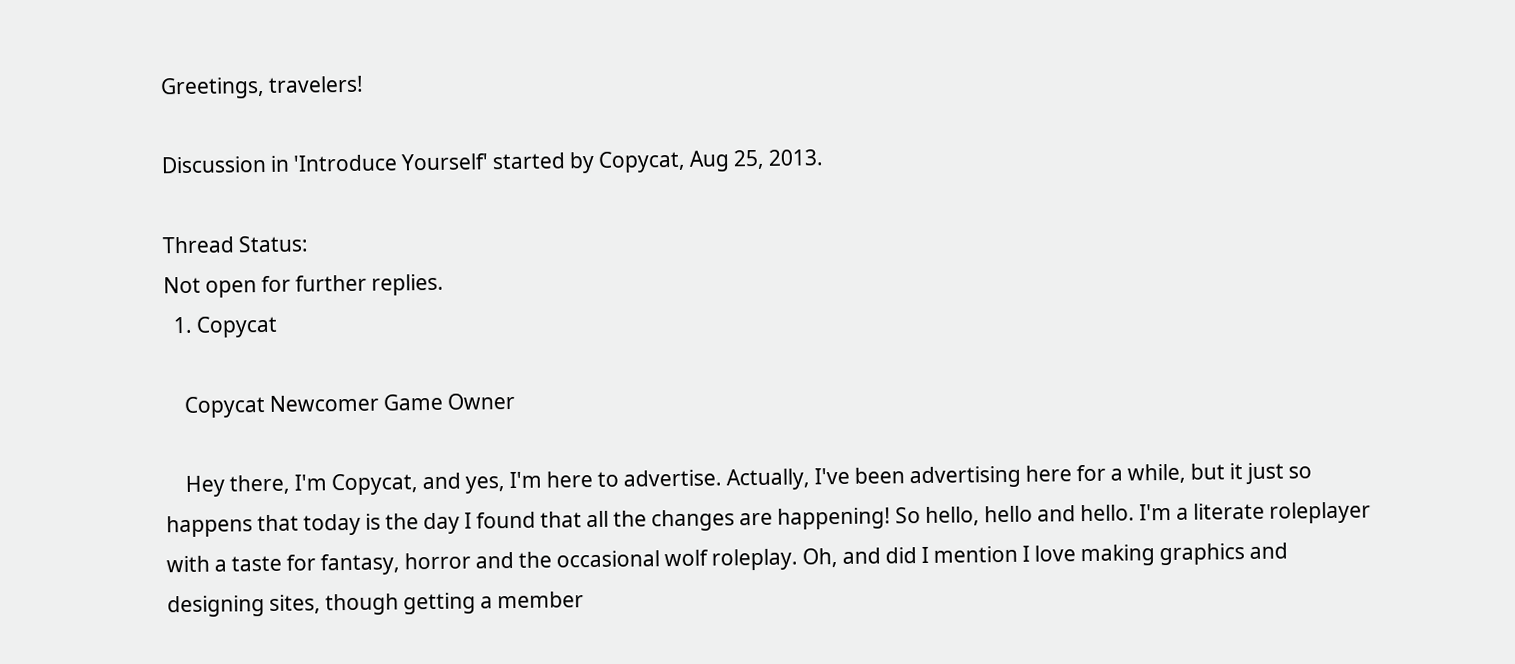Greetings, travelers!

Discussion in 'Introduce Yourself' started by Copycat, Aug 25, 2013.

Thread Status:
Not open for further replies.
  1. Copycat

    Copycat Newcomer Game Owner

    Hey there, I'm Copycat, and yes, I'm here to advertise. Actually, I've been advertising here for a while, but it just so happens that today is the day I found that all the changes are happening! So hello, hello and hello. I'm a literate roleplayer with a taste for fantasy, horror and the occasional wolf roleplay. Oh, and did I mention I love making graphics and designing sites, though getting a member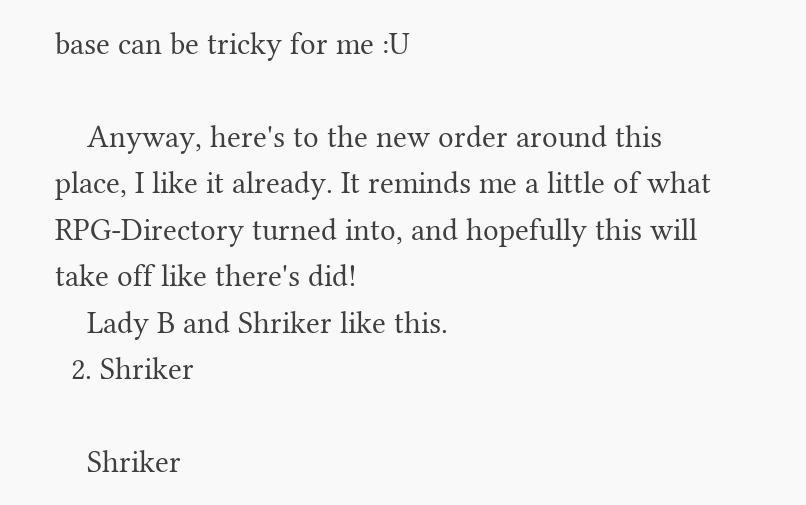base can be tricky for me :U

    Anyway, here's to the new order around this place, I like it already. It reminds me a little of what RPG-Directory turned into, and hopefully this will take off like there's did!
    Lady B and Shriker like this.
  2. Shriker

    Shriker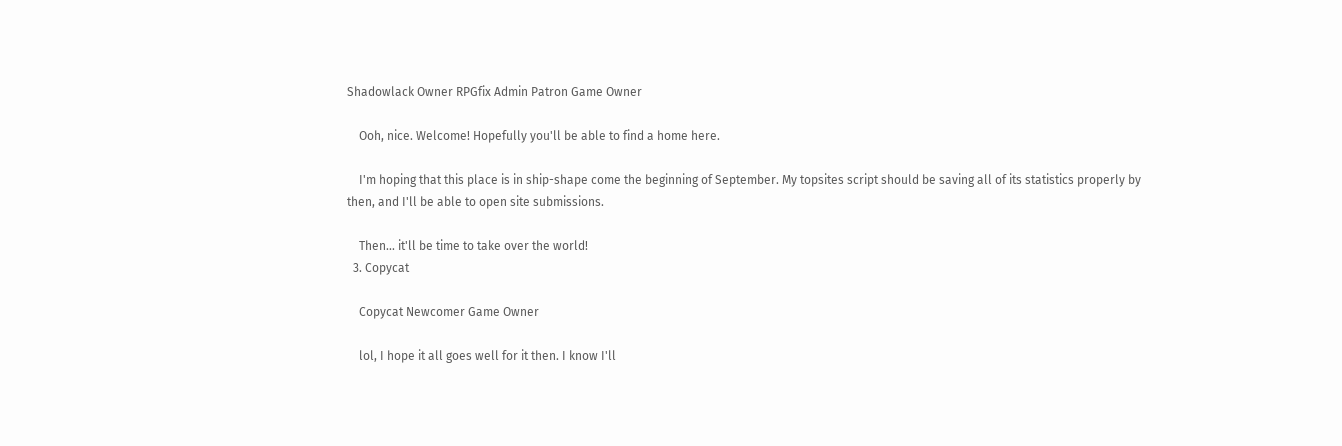Shadowlack Owner RPGfix Admin Patron Game Owner

    Ooh, nice. Welcome! Hopefully you'll be able to find a home here.

    I'm hoping that this place is in ship-shape come the beginning of September. My topsites script should be saving all of its statistics properly by then, and I'll be able to open site submissions.

    Then... it'll be time to take over the world!
  3. Copycat

    Copycat Newcomer Game Owner

    lol, I hope it all goes well for it then. I know I'll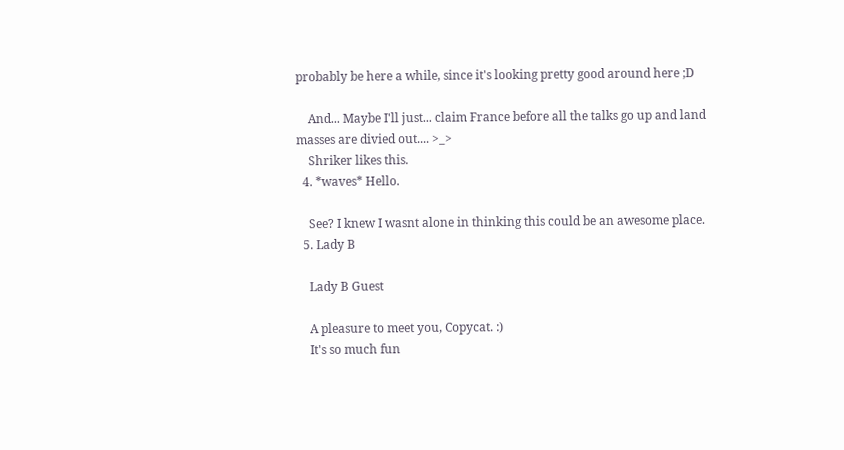probably be here a while, since it's looking pretty good around here ;D

    And... Maybe I'll just... claim France before all the talks go up and land masses are divied out.... >_>
    Shriker likes this.
  4. *waves* Hello.

    See? I knew I wasnt alone in thinking this could be an awesome place.
  5. Lady B

    Lady B Guest

    A pleasure to meet you, Copycat. :)
    It's so much fun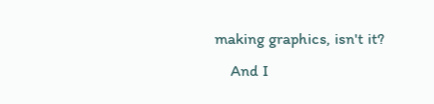making graphics, isn't it?
    And I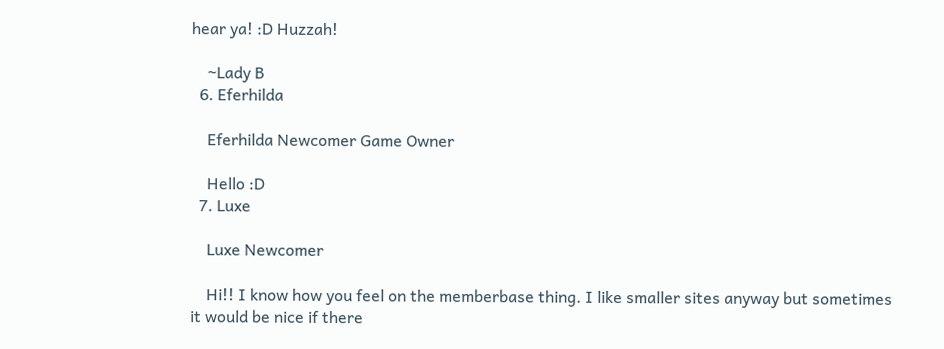hear ya! :D Huzzah!

    ~Lady B
  6. Eferhilda

    Eferhilda Newcomer Game Owner

    Hello :D
  7. Luxe

    Luxe Newcomer

    Hi!! I know how you feel on the memberbase thing. I like smaller sites anyway but sometimes it would be nice if there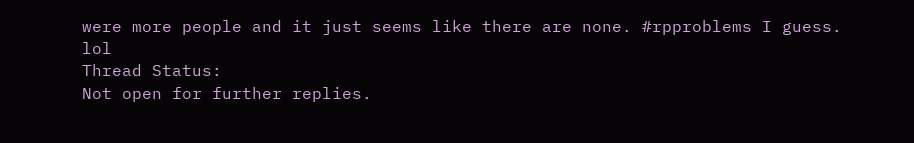were more people and it just seems like there are none. #rpproblems I guess. lol
Thread Status:
Not open for further replies.